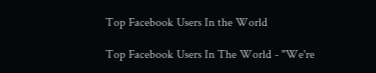Top Facebook Users In the World

Top Facebook Users In The World - "We're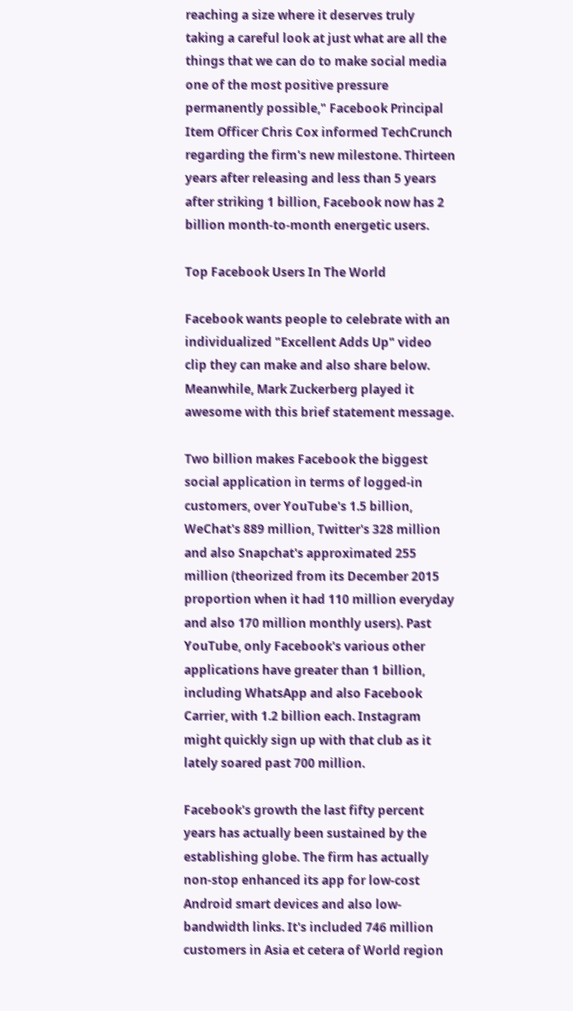reaching a size where it deserves truly taking a careful look at just what are all the things that we can do to make social media one of the most positive pressure permanently possible," Facebook Principal Item Officer Chris Cox informed TechCrunch regarding the firm's new milestone. Thirteen years after releasing and less than 5 years after striking 1 billion, Facebook now has 2 billion month-to-month energetic users.

Top Facebook Users In The World

Facebook wants people to celebrate with an individualized "Excellent Adds Up" video clip they can make and also share below. Meanwhile, Mark Zuckerberg played it awesome with this brief statement message.

Two billion makes Facebook the biggest social application in terms of logged-in customers, over YouTube's 1.5 billion, WeChat's 889 million, Twitter's 328 million and also Snapchat's approximated 255 million (theorized from its December 2015 proportion when it had 110 million everyday and also 170 million monthly users). Past YouTube, only Facebook's various other applications have greater than 1 billion, including WhatsApp and also Facebook Carrier, with 1.2 billion each. Instagram might quickly sign up with that club as it lately soared past 700 million.

Facebook's growth the last fifty percent years has actually been sustained by the establishing globe. The firm has actually non-stop enhanced its app for low-cost Android smart devices and also low-bandwidth links. It's included 746 million customers in Asia et cetera of World region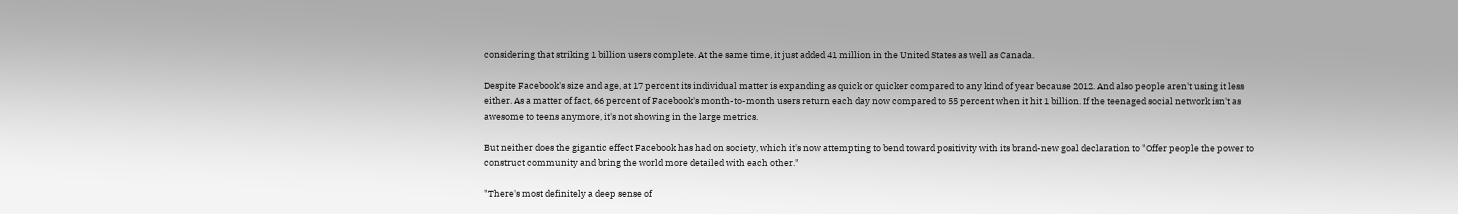considering that striking 1 billion users complete. At the same time, it just added 41 million in the United States as well as Canada.

Despite Facebook's size and age, at 17 percent its individual matter is expanding as quick or quicker compared to any kind of year because 2012. And also people aren't using it less either. As a matter of fact, 66 percent of Facebook's month-to-month users return each day now compared to 55 percent when it hit 1 billion. If the teenaged social network isn't as awesome to teens anymore, it's not showing in the large metrics.

But neither does the gigantic effect Facebook has had on society, which it's now attempting to bend toward positivity with its brand-new goal declaration to "Offer people the power to construct community and bring the world more detailed with each other."

"There's most definitely a deep sense of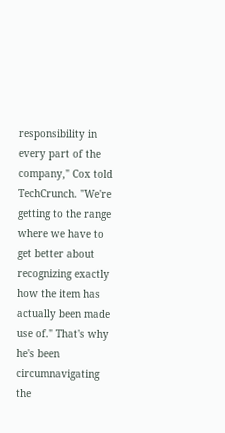responsibility in every part of the company," Cox told TechCrunch. "We're getting to the range where we have to get better about recognizing exactly how the item has actually been made use of." That's why he's been circumnavigating the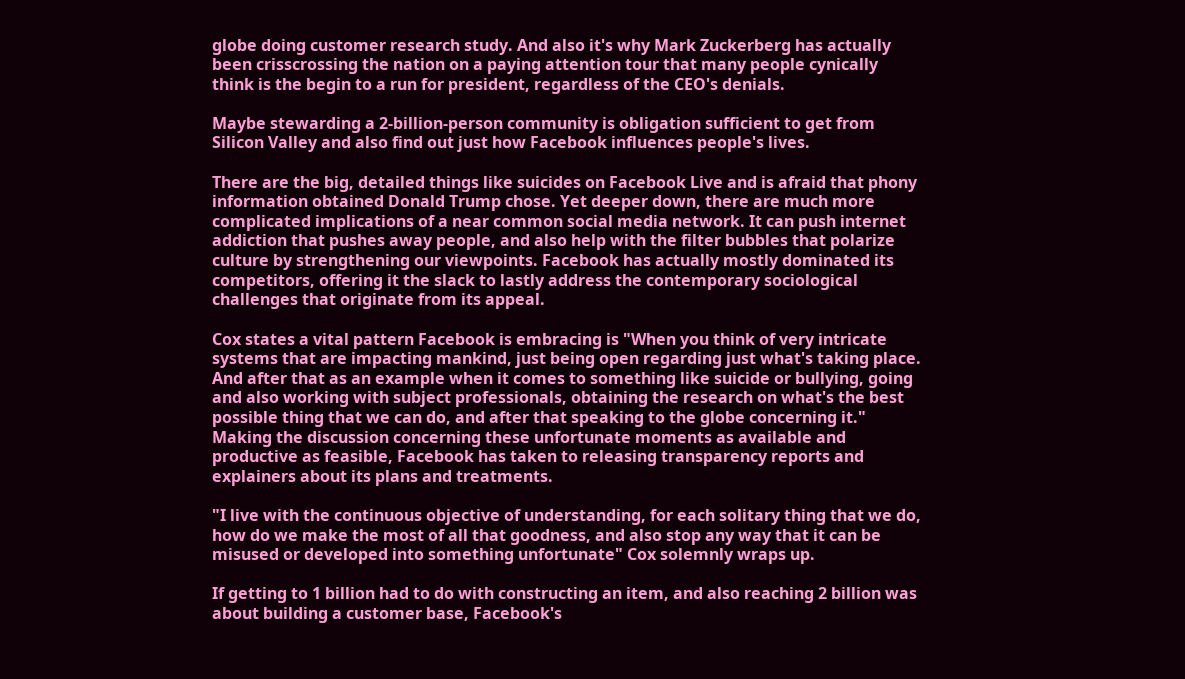globe doing customer research study. And also it's why Mark Zuckerberg has actually been crisscrossing the nation on a paying attention tour that many people cynically think is the begin to a run for president, regardless of the CEO's denials.

Maybe stewarding a 2-billion-person community is obligation sufficient to get from Silicon Valley and also find out just how Facebook influences people's lives.

There are the big, detailed things like suicides on Facebook Live and is afraid that phony information obtained Donald Trump chose. Yet deeper down, there are much more complicated implications of a near common social media network. It can push internet addiction that pushes away people, and also help with the filter bubbles that polarize culture by strengthening our viewpoints. Facebook has actually mostly dominated its competitors, offering it the slack to lastly address the contemporary sociological challenges that originate from its appeal.

Cox states a vital pattern Facebook is embracing is "When you think of very intricate systems that are impacting mankind, just being open regarding just what's taking place. And after that as an example when it comes to something like suicide or bullying, going and also working with subject professionals, obtaining the research on what's the best possible thing that we can do, and after that speaking to the globe concerning it." Making the discussion concerning these unfortunate moments as available and productive as feasible, Facebook has taken to releasing transparency reports and explainers about its plans and treatments.

"I live with the continuous objective of understanding, for each solitary thing that we do, how do we make the most of all that goodness, and also stop any way that it can be misused or developed into something unfortunate" Cox solemnly wraps up.

If getting to 1 billion had to do with constructing an item, and also reaching 2 billion was about building a customer base, Facebook's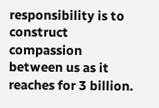responsibility is to construct compassion between us as it reaches for 3 billion.